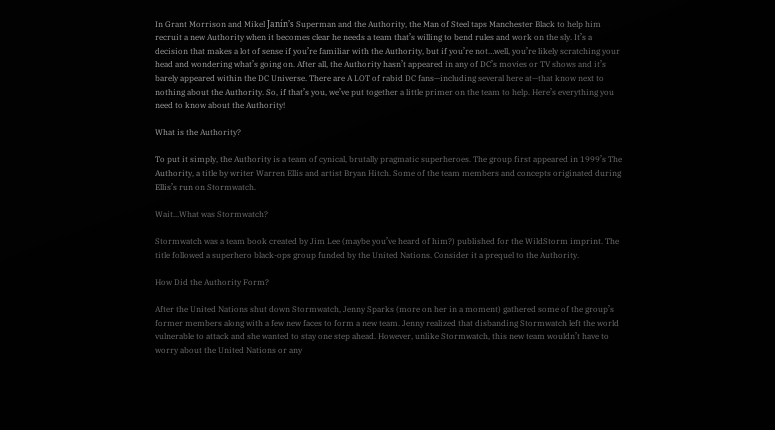In Grant Morrison and Mikel Janín’s Superman and the Authority, the Man of Steel taps Manchester Black to help him recruit a new Authority when it becomes clear he needs a team that’s willing to bend rules and work on the sly. It’s a decision that makes a lot of sense if you’re familiar with the Authority, but if you’re not…well, you’re likely scratching your head and wondering what’s going on. After all, the Authority hasn’t appeared in any of DC’s movies or TV shows and it’s barely appeared within the DC Universe. There are A LOT of rabid DC fans—including several here at—that know next to nothing about the Authority. So, if that’s you, we’ve put together a little primer on the team to help. Here’s everything you need to know about the Authority!

What is the Authority?

To put it simply, the Authority is a team of cynical, brutally pragmatic superheroes. The group first appeared in 1999’s The Authority, a title by writer Warren Ellis and artist Bryan Hitch. Some of the team members and concepts originated during Ellis’s run on Stormwatch.

Wait...What was Stormwatch?

Stormwatch was a team book created by Jim Lee (maybe you’ve heard of him?) published for the WildStorm imprint. The title followed a superhero black-ops group funded by the United Nations. Consider it a prequel to the Authority.

How Did the Authority Form?

After the United Nations shut down Stormwatch, Jenny Sparks (more on her in a moment) gathered some of the group’s former members along with a few new faces to form a new team. Jenny realized that disbanding Stormwatch left the world vulnerable to attack and she wanted to stay one step ahead. However, unlike Stormwatch, this new team wouldn’t have to worry about the United Nations or any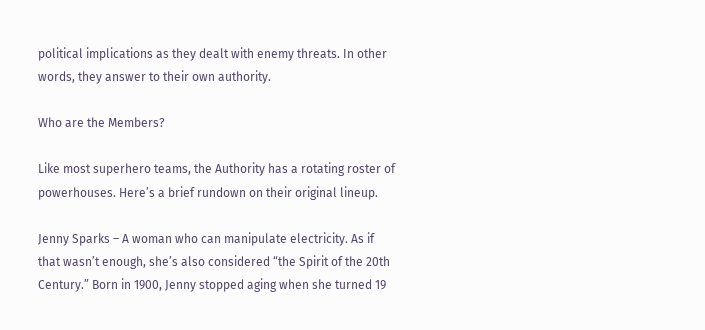political implications as they dealt with enemy threats. In other words, they answer to their own authority.

Who are the Members?

Like most superhero teams, the Authority has a rotating roster of powerhouses. Here’s a brief rundown on their original lineup.

Jenny Sparks – A woman who can manipulate electricity. As if that wasn’t enough, she’s also considered “the Spirit of the 20th Century.” Born in 1900, Jenny stopped aging when she turned 19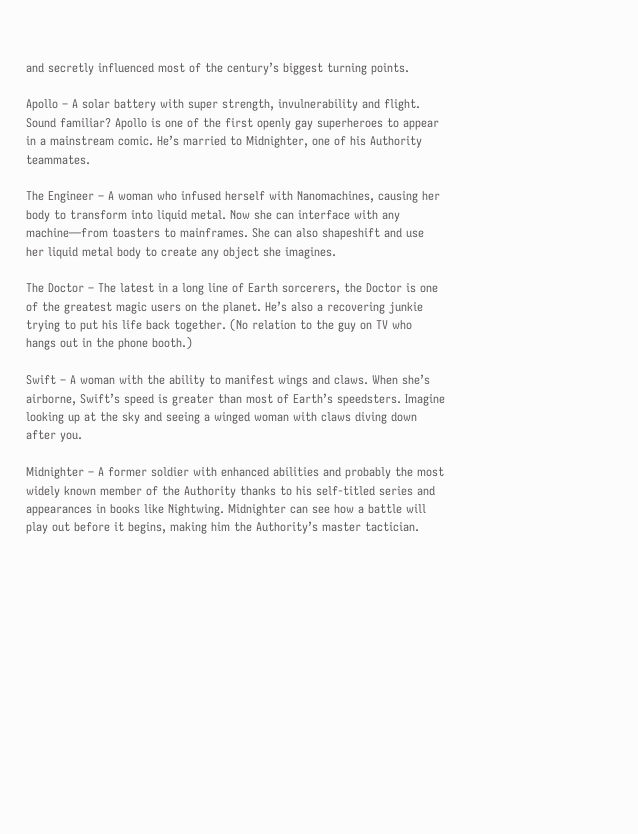and secretly influenced most of the century’s biggest turning points.

Apollo – A solar battery with super strength, invulnerability and flight. Sound familiar? Apollo is one of the first openly gay superheroes to appear in a mainstream comic. He’s married to Midnighter, one of his Authority teammates.

The Engineer – A woman who infused herself with Nanomachines, causing her body to transform into liquid metal. Now she can interface with any machine—from toasters to mainframes. She can also shapeshift and use her liquid metal body to create any object she imagines.

The Doctor – The latest in a long line of Earth sorcerers, the Doctor is one of the greatest magic users on the planet. He’s also a recovering junkie trying to put his life back together. (No relation to the guy on TV who hangs out in the phone booth.)

Swift – A woman with the ability to manifest wings and claws. When she’s airborne, Swift’s speed is greater than most of Earth’s speedsters. Imagine looking up at the sky and seeing a winged woman with claws diving down after you.

Midnighter – A former soldier with enhanced abilities and probably the most widely known member of the Authority thanks to his self-titled series and appearances in books like Nightwing. Midnighter can see how a battle will play out before it begins, making him the Authority’s master tactician.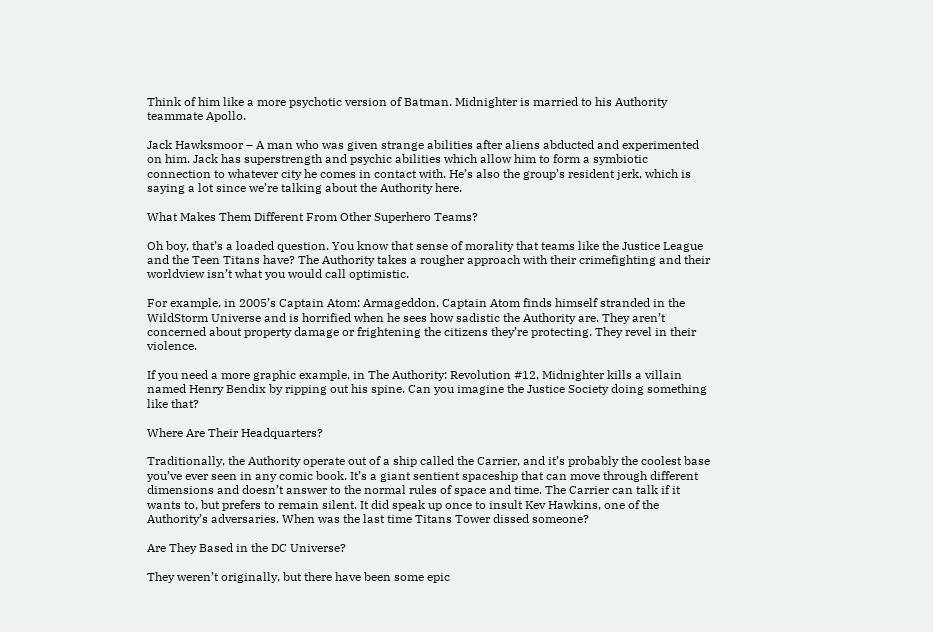Think of him like a more psychotic version of Batman. Midnighter is married to his Authority teammate Apollo.

Jack Hawksmoor – A man who was given strange abilities after aliens abducted and experimented on him. Jack has superstrength and psychic abilities which allow him to form a symbiotic connection to whatever city he comes in contact with. He’s also the group’s resident jerk, which is saying a lot since we’re talking about the Authority here.

What Makes Them Different From Other Superhero Teams?

Oh boy, that’s a loaded question. You know that sense of morality that teams like the Justice League and the Teen Titans have? The Authority takes a rougher approach with their crimefighting and their worldview isn’t what you would call optimistic.

For example, in 2005’s Captain Atom: Armageddon, Captain Atom finds himself stranded in the WildStorm Universe and is horrified when he sees how sadistic the Authority are. They aren’t concerned about property damage or frightening the citizens they’re protecting. They revel in their violence.

If you need a more graphic example, in The Authority: Revolution #12, Midnighter kills a villain named Henry Bendix by ripping out his spine. Can you imagine the Justice Society doing something like that?

Where Are Their Headquarters?

Traditionally, the Authority operate out of a ship called the Carrier, and it’s probably the coolest base you’ve ever seen in any comic book. It’s a giant sentient spaceship that can move through different dimensions and doesn’t answer to the normal rules of space and time. The Carrier can talk if it wants to, but prefers to remain silent. It did speak up once to insult Kev Hawkins, one of the Authority’s adversaries. When was the last time Titans Tower dissed someone?

Are They Based in the DC Universe?

They weren’t originally, but there have been some epic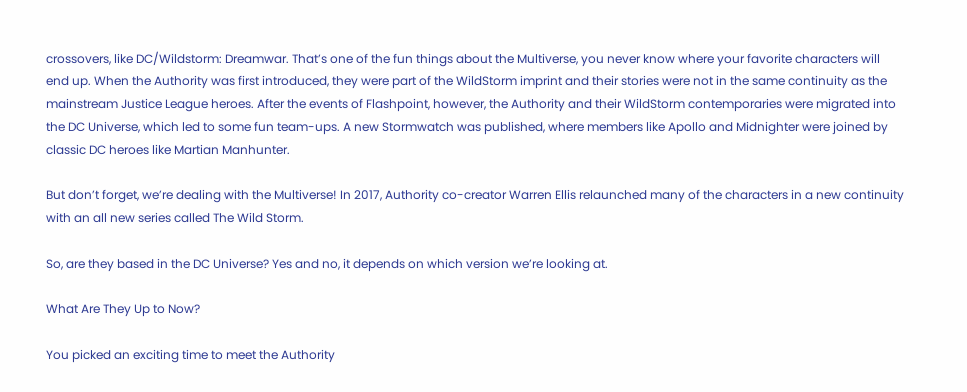crossovers, like DC/Wildstorm: Dreamwar. That’s one of the fun things about the Multiverse, you never know where your favorite characters will end up. When the Authority was first introduced, they were part of the WildStorm imprint and their stories were not in the same continuity as the mainstream Justice League heroes. After the events of Flashpoint, however, the Authority and their WildStorm contemporaries were migrated into the DC Universe, which led to some fun team-ups. A new Stormwatch was published, where members like Apollo and Midnighter were joined by classic DC heroes like Martian Manhunter.

But don’t forget, we’re dealing with the Multiverse! In 2017, Authority co-creator Warren Ellis relaunched many of the characters in a new continuity with an all new series called The Wild Storm.

So, are they based in the DC Universe? Yes and no, it depends on which version we’re looking at.

What Are They Up to Now?

You picked an exciting time to meet the Authority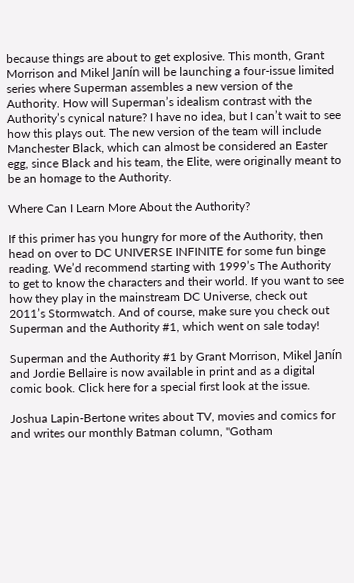because things are about to get explosive. This month, Grant Morrison and Mikel Janín will be launching a four-issue limited series where Superman assembles a new version of the Authority. How will Superman’s idealism contrast with the Authority’s cynical nature? I have no idea, but I can’t wait to see how this plays out. The new version of the team will include Manchester Black, which can almost be considered an Easter egg, since Black and his team, the Elite, were originally meant to be an homage to the Authority.

Where Can I Learn More About the Authority?

If this primer has you hungry for more of the Authority, then head on over to DC UNIVERSE INFINITE for some fun binge reading. We’d recommend starting with 1999’s The Authority to get to know the characters and their world. If you want to see how they play in the mainstream DC Universe, check out 2011’s Stormwatch. And of course, make sure you check out Superman and the Authority #1, which went on sale today!

Superman and the Authority #1 by Grant Morrison, Mikel Janín and Jordie Bellaire is now available in print and as a digital comic book. Click here for a special first look at the issue.

Joshua Lapin-Bertone writes about TV, movies and comics for and writes our monthly Batman column, "Gotham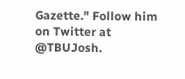Gazette." Follow him on Twitter at @TBUJosh.